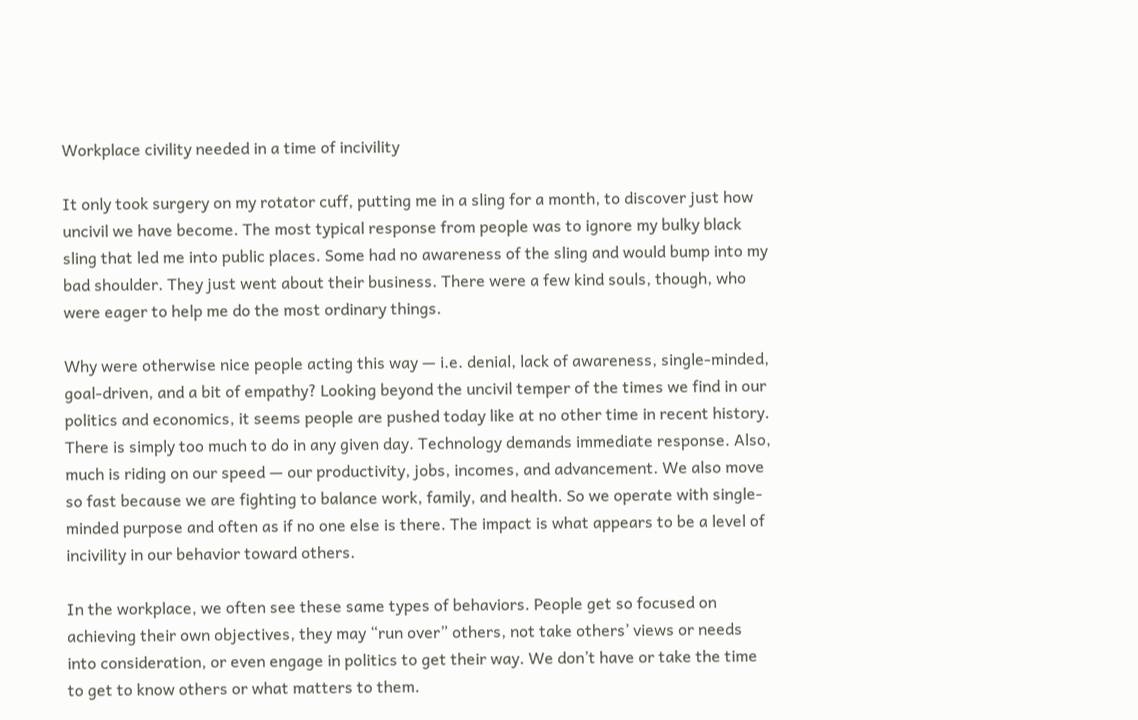Workplace civility needed in a time of incivility

It only took surgery on my rotator cuff, putting me in a sling for a month, to discover just how uncivil we have become. The most typical response from people was to ignore my bulky black sling that led me into public places. Some had no awareness of the sling and would bump into my bad shoulder. They just went about their business. There were a few kind souls, though, who were eager to help me do the most ordinary things.

Why were otherwise nice people acting this way — i.e. denial, lack of awareness, single-minded, goal-driven, and a bit of empathy? Looking beyond the uncivil temper of the times we find in our politics and economics, it seems people are pushed today like at no other time in recent history. There is simply too much to do in any given day. Technology demands immediate response. Also, much is riding on our speed — our productivity, jobs, incomes, and advancement. We also move so fast because we are fighting to balance work, family, and health. So we operate with single-minded purpose and often as if no one else is there. The impact is what appears to be a level of incivility in our behavior toward others.

In the workplace, we often see these same types of behaviors. People get so focused on achieving their own objectives, they may “run over” others, not take others’ views or needs into consideration, or even engage in politics to get their way. We don’t have or take the time to get to know others or what matters to them.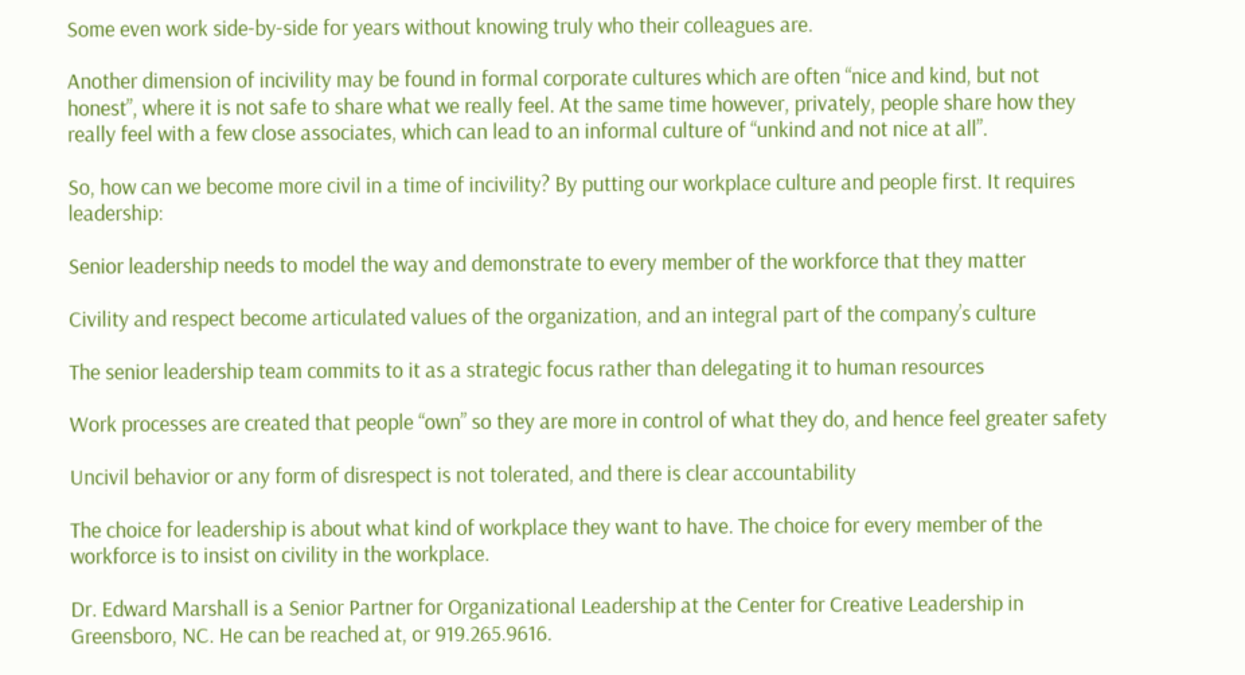Some even work side-by-side for years without knowing truly who their colleagues are.

Another dimension of incivility may be found in formal corporate cultures which are often “nice and kind, but not honest”, where it is not safe to share what we really feel. At the same time however, privately, people share how they really feel with a few close associates, which can lead to an informal culture of “unkind and not nice at all”.

So, how can we become more civil in a time of incivility? By putting our workplace culture and people first. It requires leadership:

Senior leadership needs to model the way and demonstrate to every member of the workforce that they matter

Civility and respect become articulated values of the organization, and an integral part of the company’s culture

The senior leadership team commits to it as a strategic focus rather than delegating it to human resources

Work processes are created that people “own” so they are more in control of what they do, and hence feel greater safety

Uncivil behavior or any form of disrespect is not tolerated, and there is clear accountability

The choice for leadership is about what kind of workplace they want to have. The choice for every member of the workforce is to insist on civility in the workplace.

Dr. Edward Marshall is a Senior Partner for Organizational Leadership at the Center for Creative Leadership in Greensboro, NC. He can be reached at, or 919.265.9616.